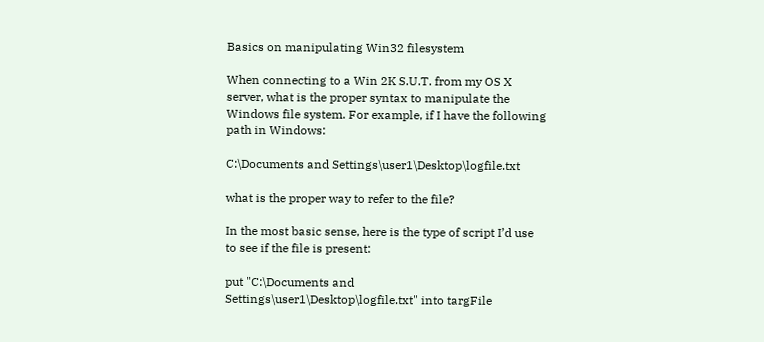Basics on manipulating Win32 filesystem

When connecting to a Win 2K S.U.T. from my OS X server, what is the proper syntax to manipulate the Windows file system. For example, if I have the following path in Windows:

C:\Documents and Settings\user1\Desktop\logfile.txt

what is the proper way to refer to the file?

In the most basic sense, here is the type of script I’d use to see if the file is present:

put "C:\Documents and Settings\user1\Desktop\logfile.txt" into targFile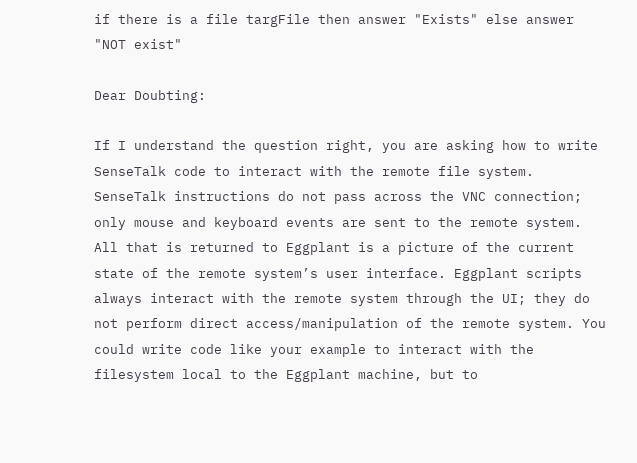if there is a file targFile then answer "Exists" else answer "NOT exist"

Dear Doubting:

If I understand the question right, you are asking how to write SenseTalk code to interact with the remote file system. SenseTalk instructions do not pass across the VNC connection; only mouse and keyboard events are sent to the remote system. All that is returned to Eggplant is a picture of the current state of the remote system’s user interface. Eggplant scripts always interact with the remote system through the UI; they do not perform direct access/manipulation of the remote system. You could write code like your example to interact with the filesystem local to the Eggplant machine, but to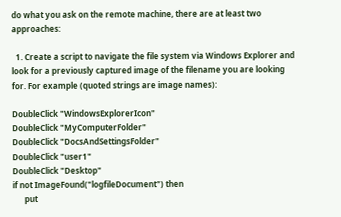do what you ask on the remote machine, there are at least two approaches:

  1. Create a script to navigate the file system via Windows Explorer and look for a previously captured image of the filename you are looking for. For example (quoted strings are image names):

DoubleClick "WindowsExplorerIcon"
DoubleClick "MyComputerFolder"
DoubleClick "DocsAndSettingsFolder"
DoubleClick "user1"
DoubleClick "Desktop"
if not ImageFound("logfileDocument") then
      put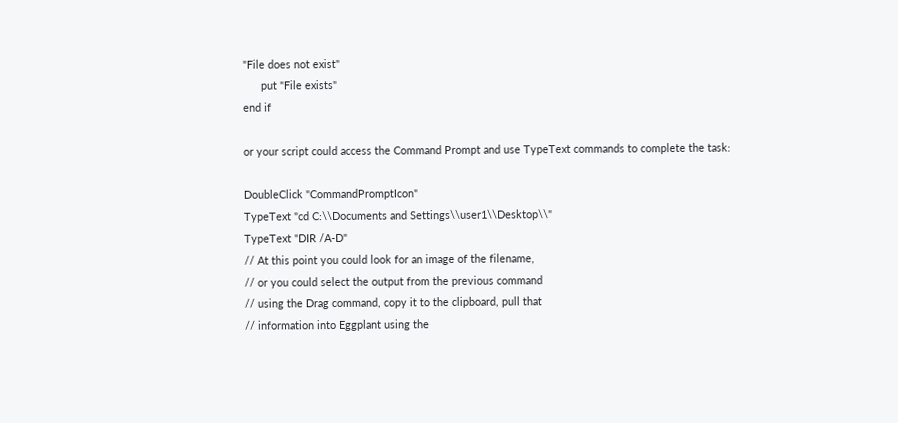"File does not exist"
      put "File exists"
end if

or your script could access the Command Prompt and use TypeText commands to complete the task:

DoubleClick "CommandPromptIcon"
TypeText "cd C:\\Documents and Settings\\user1\\Desktop\\"
TypeText "DIR /A-D"
// At this point you could look for an image of the filename,
// or you could select the output from the previous command
// using the Drag command, copy it to the clipboard, pull that
// information into Eggplant using the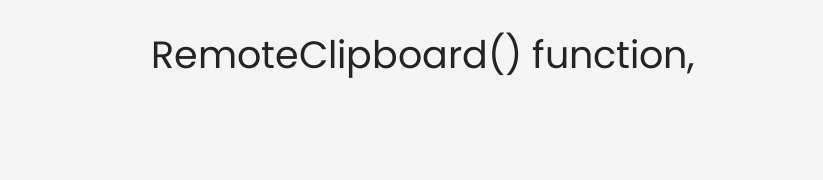RemoteClipboard() function,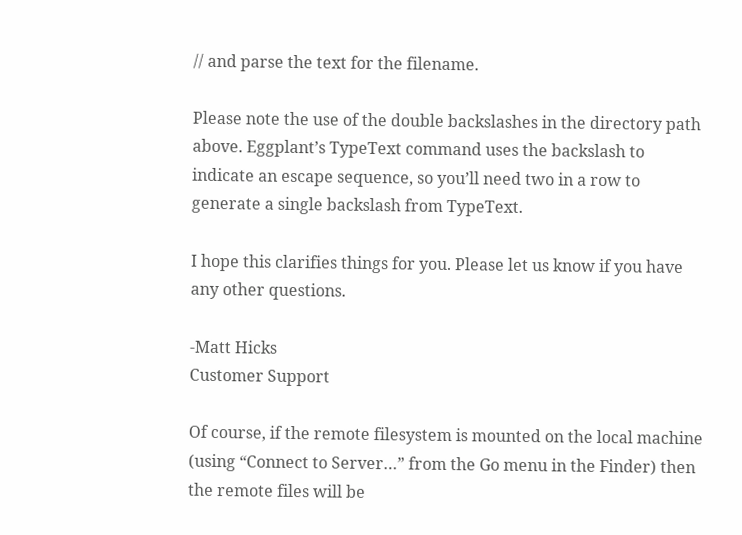// and parse the text for the filename.

Please note the use of the double backslashes in the directory path above. Eggplant’s TypeText command uses the backslash to indicate an escape sequence, so you’ll need two in a row to generate a single backslash from TypeText.

I hope this clarifies things for you. Please let us know if you have any other questions.

-Matt Hicks
Customer Support

Of course, if the remote filesystem is mounted on the local machine (using “Connect to Server…” from the Go menu in the Finder) then the remote files will be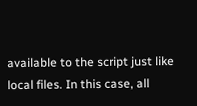available to the script just like local files. In this case, all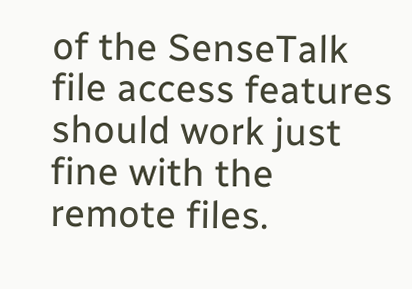of the SenseTalk file access features should work just fine with the remote files.